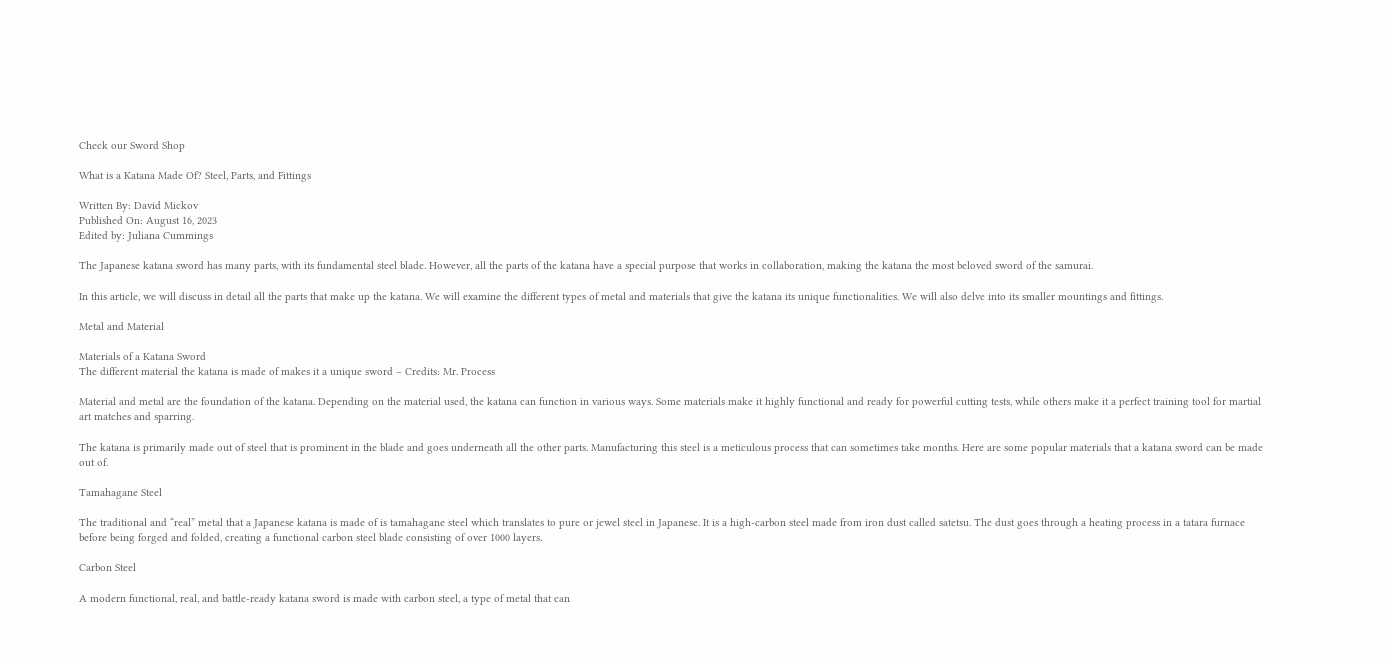Check our Sword Shop

What is a Katana Made Of? Steel, Parts, and Fittings

Written By: David Mickov
Published On: August 16, 2023
Edited by: Juliana Cummings

The Japanese katana sword has many parts, with its fundamental steel blade. However, all the parts of the katana have a special purpose that works in collaboration, making the katana the most beloved sword of the samurai.

In this article, we will discuss in detail all the parts that make up the katana. We will examine the different types of metal and materials that give the katana its unique functionalities. We will also delve into its smaller mountings and fittings.

Metal and Material

Materials of a Katana Sword
The different material the katana is made of makes it a unique sword – Credits: Mr. Process

Material and metal are the foundation of the katana. Depending on the material used, the katana can function in various ways. Some materials make it highly functional and ready for powerful cutting tests, while others make it a perfect training tool for martial art matches and sparring.

The katana is primarily made out of steel that is prominent in the blade and goes underneath all the other parts. Manufacturing this steel is a meticulous process that can sometimes take months. Here are some popular materials that a katana sword can be made out of.

Tamahagane Steel

The traditional and “real” metal that a Japanese katana is made of is tamahagane steel which translates to pure or jewel steel in Japanese. It is a high-carbon steel made from iron dust called satetsu. The dust goes through a heating process in a tatara furnace before being forged and folded, creating a functional carbon steel blade consisting of over 1000 layers.

Carbon Steel

A modern functional, real, and battle-ready katana sword is made with carbon steel, a type of metal that can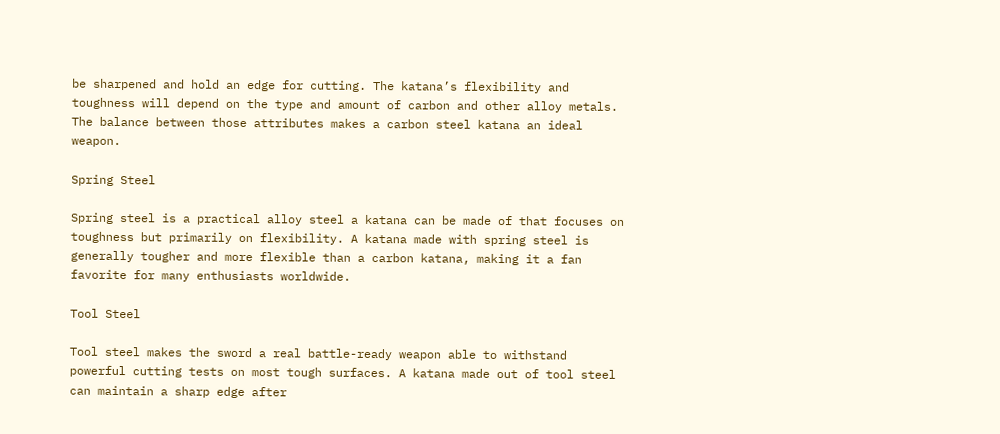be sharpened and hold an edge for cutting. The katana’s flexibility and toughness will depend on the type and amount of carbon and other alloy metals. The balance between those attributes makes a carbon steel katana an ideal weapon.

Spring Steel

Spring steel is a practical alloy steel a katana can be made of that focuses on toughness but primarily on flexibility. A katana made with spring steel is generally tougher and more flexible than a carbon katana, making it a fan favorite for many enthusiasts worldwide.

Tool Steel

Tool steel makes the sword a real battle-ready weapon able to withstand powerful cutting tests on most tough surfaces. A katana made out of tool steel can maintain a sharp edge after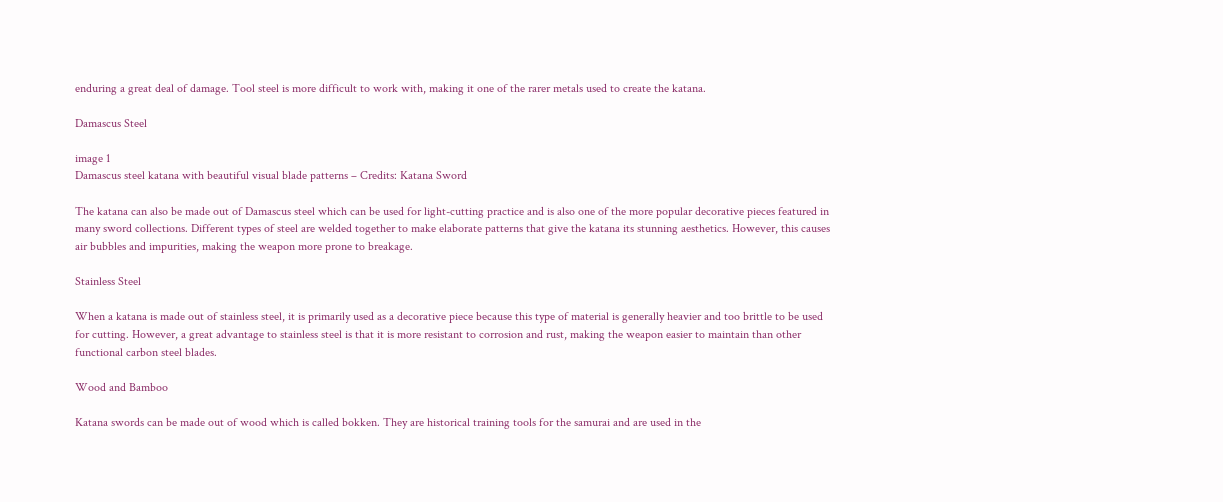enduring a great deal of damage. Tool steel is more difficult to work with, making it one of the rarer metals used to create the katana.

Damascus Steel

image 1
Damascus steel katana with beautiful visual blade patterns – Credits: Katana Sword

The katana can also be made out of Damascus steel which can be used for light-cutting practice and is also one of the more popular decorative pieces featured in many sword collections. Different types of steel are welded together to make elaborate patterns that give the katana its stunning aesthetics. However, this causes air bubbles and impurities, making the weapon more prone to breakage.

Stainless Steel

When a katana is made out of stainless steel, it is primarily used as a decorative piece because this type of material is generally heavier and too brittle to be used for cutting. However, a great advantage to stainless steel is that it is more resistant to corrosion and rust, making the weapon easier to maintain than other functional carbon steel blades.

Wood and Bamboo

Katana swords can be made out of wood which is called bokken. They are historical training tools for the samurai and are used in the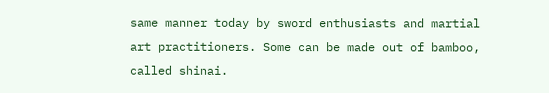same manner today by sword enthusiasts and martial art practitioners. Some can be made out of bamboo, called shinai.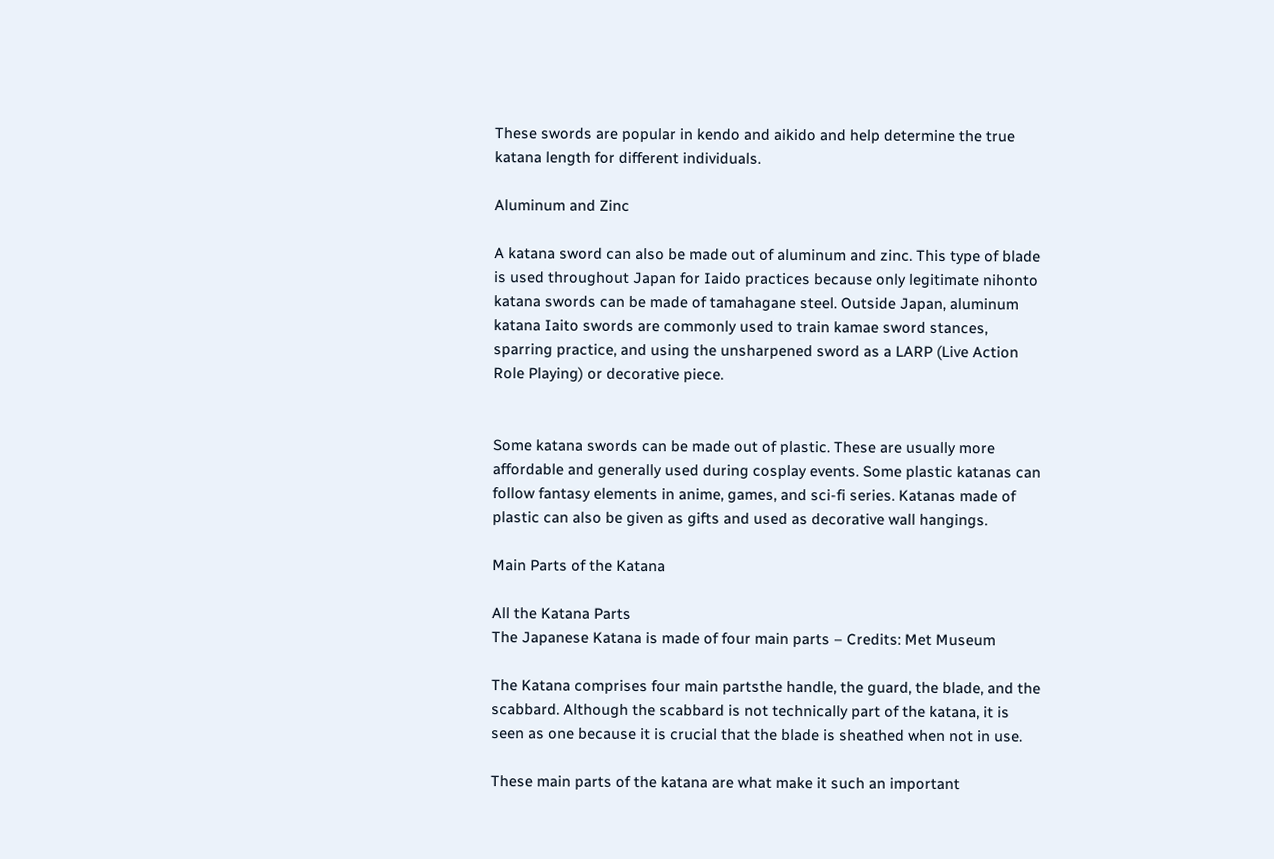These swords are popular in kendo and aikido and help determine the true katana length for different individuals.

Aluminum and Zinc

A katana sword can also be made out of aluminum and zinc. This type of blade is used throughout Japan for Iaido practices because only legitimate nihonto katana swords can be made of tamahagane steel. Outside Japan, aluminum katana Iaito swords are commonly used to train kamae sword stances, sparring practice, and using the unsharpened sword as a LARP (Live Action Role Playing) or decorative piece.


Some katana swords can be made out of plastic. These are usually more affordable and generally used during cosplay events. Some plastic katanas can follow fantasy elements in anime, games, and sci-fi series. Katanas made of plastic can also be given as gifts and used as decorative wall hangings.

Main Parts of the Katana

All the Katana Parts
The Japanese Katana is made of four main parts – Credits: Met Museum

The Katana comprises four main partsthe handle, the guard, the blade, and the scabbard. Although the scabbard is not technically part of the katana, it is seen as one because it is crucial that the blade is sheathed when not in use.

These main parts of the katana are what make it such an important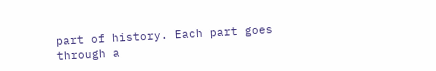part of history. Each part goes through a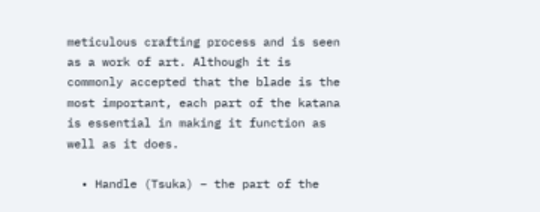meticulous crafting process and is seen as a work of art. Although it is commonly accepted that the blade is the most important, each part of the katana is essential in making it function as well as it does.

  • Handle (Tsuka) – the part of the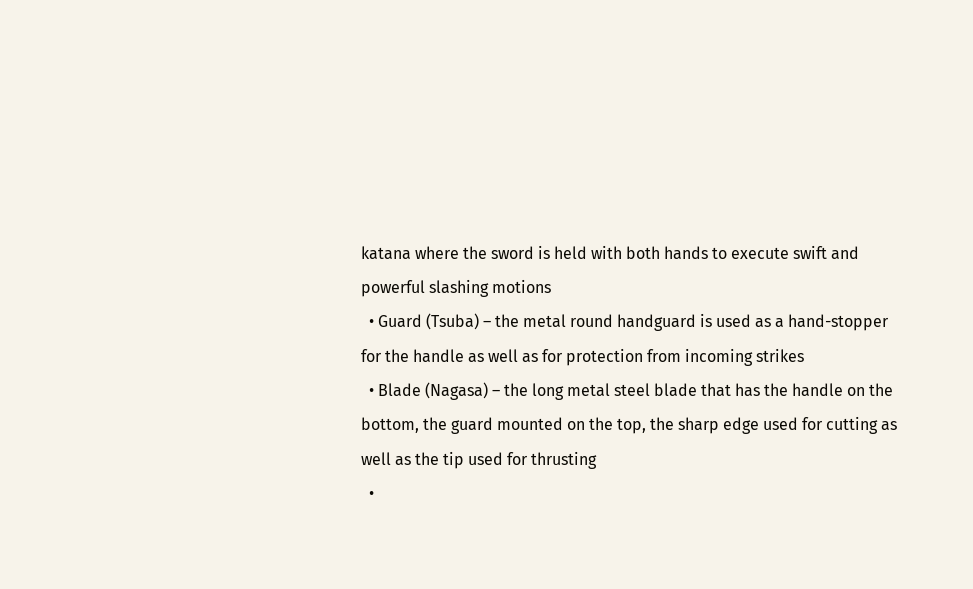katana where the sword is held with both hands to execute swift and powerful slashing motions
  • Guard (Tsuba) – the metal round handguard is used as a hand-stopper for the handle as well as for protection from incoming strikes
  • Blade (Nagasa) – the long metal steel blade that has the handle on the bottom, the guard mounted on the top, the sharp edge used for cutting as well as the tip used for thrusting
  •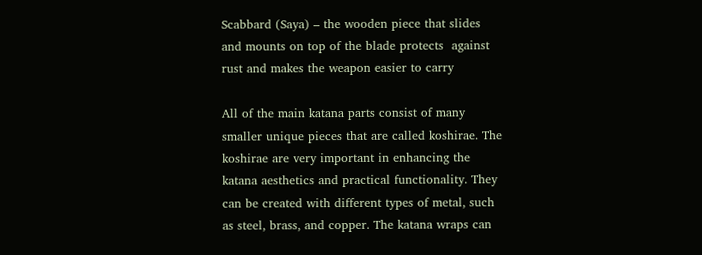Scabbard (Saya) – the wooden piece that slides and mounts on top of the blade protects  against rust and makes the weapon easier to carry

All of the main katana parts consist of many smaller unique pieces that are called koshirae. The koshirae are very important in enhancing the katana aesthetics and practical functionality. They can be created with different types of metal, such as steel, brass, and copper. The katana wraps can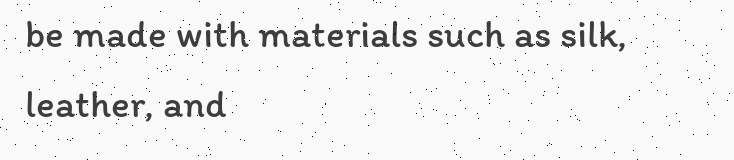be made with materials such as silk, leather, and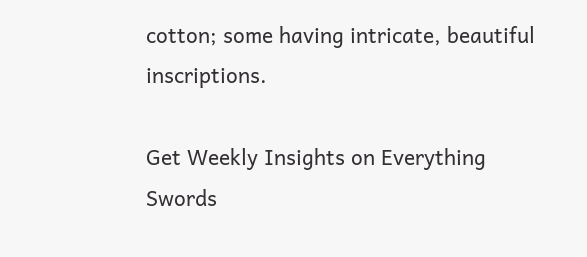cotton; some having intricate, beautiful inscriptions.

Get Weekly Insights on Everything Swords